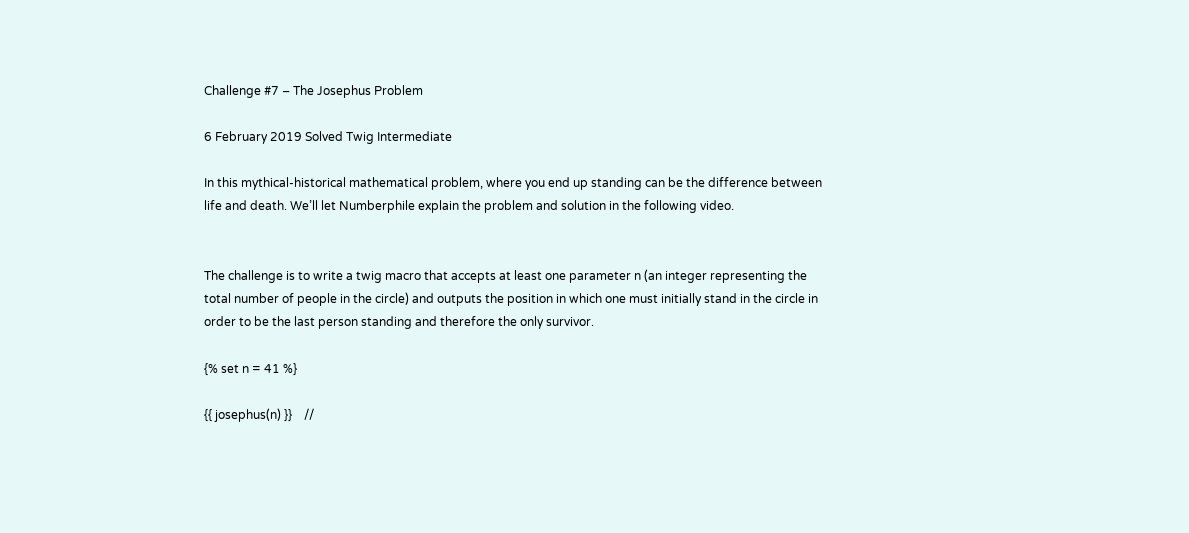Challenge #7 – The Josephus Problem

6 February 2019 Solved Twig Intermediate

In this mythical-historical mathematical problem, where you end up standing can be the difference between life and death. We’ll let Numberphile explain the problem and solution in the following video.


The challenge is to write a twig macro that accepts at least one parameter n (an integer representing the total number of people in the circle) and outputs the position in which one must initially stand in the circle in order to be the last person standing and therefore the only survivor.

{% set n = 41 %}

{{ josephus(n) }}    //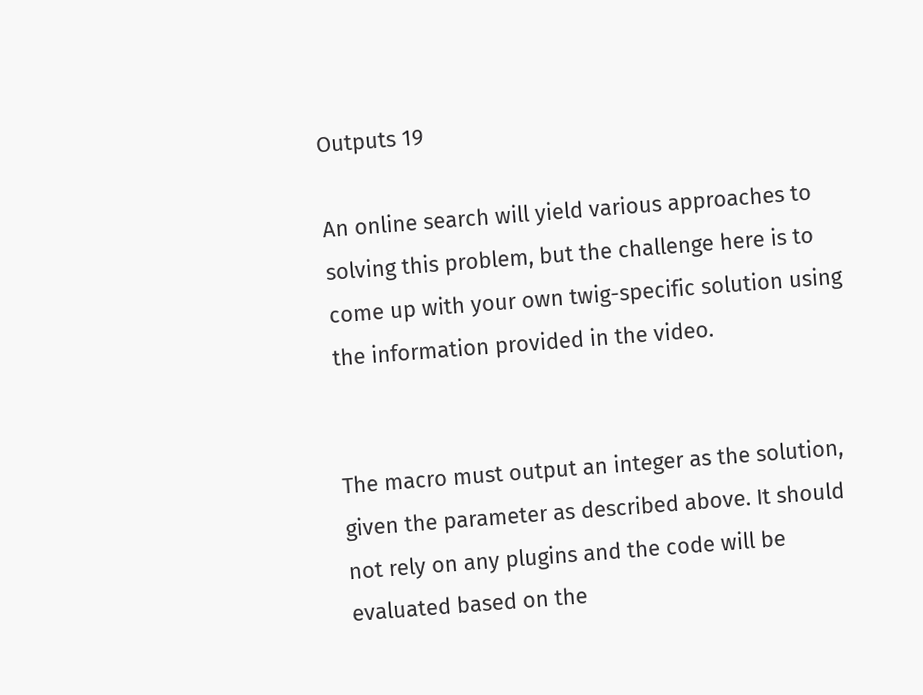Outputs 19

An online search will yield various approaches to solving this problem, but the challenge here is to come up with your own twig-specific solution using the information provided in the video.


The macro must output an integer as the solution, given the parameter as described above. It should not rely on any plugins and the code will be evaluated based on the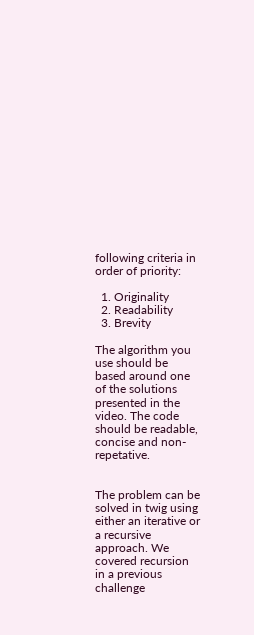following criteria in order of priority:

  1. Originality
  2. Readability
  3. Brevity

The algorithm you use should be based around one of the solutions presented in the video. The code should be readable, concise and non-repetative.


The problem can be solved in twig using either an iterative or a recursive approach. We covered recursion in a previous challenge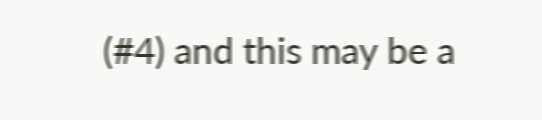(#4) and this may be a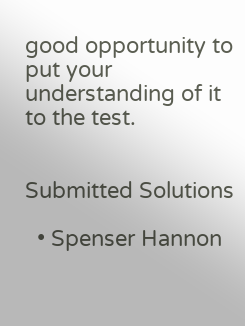good opportunity to put your understanding of it to the test.


Submitted Solutions

  • Spenser Hannon